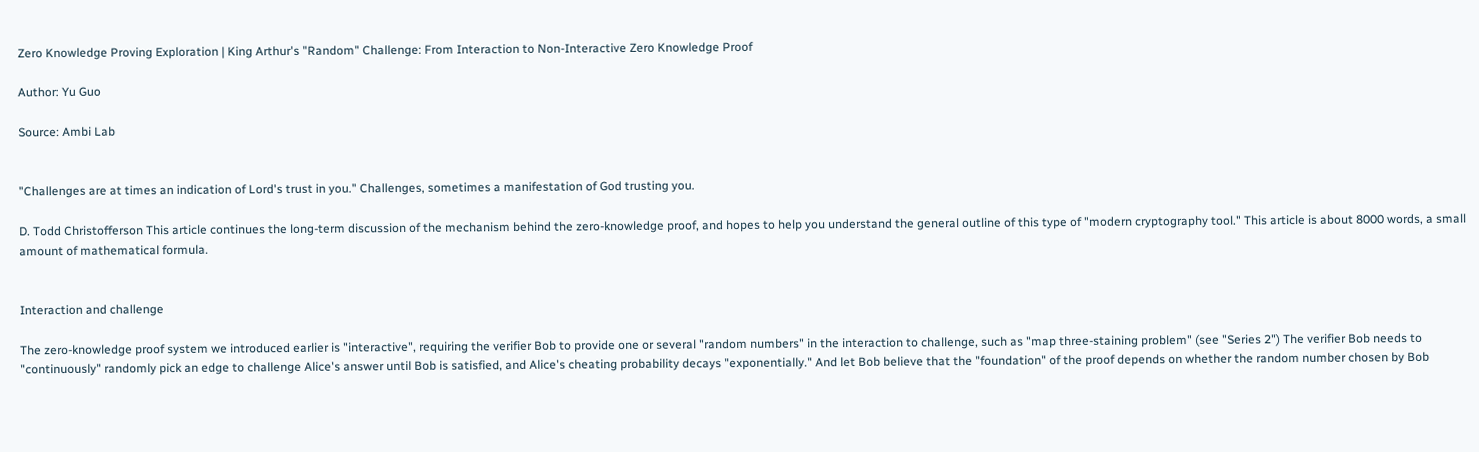Zero Knowledge Proving Exploration | King Arthur's "Random" Challenge: From Interaction to Non-Interactive Zero Knowledge Proof

Author: Yu Guo

Source: Ambi Lab


"Challenges are at times an indication of Lord's trust in you." Challenges, sometimes a manifestation of God trusting you.

D. Todd Christofferson This article continues the long-term discussion of the mechanism behind the zero-knowledge proof, and hopes to help you understand the general outline of this type of "modern cryptography tool." This article is about 8000 words, a small amount of mathematical formula.


Interaction and challenge

The zero-knowledge proof system we introduced earlier is "interactive", requiring the verifier Bob to provide one or several "random numbers" in the interaction to challenge, such as "map three-staining problem" (see "Series 2") The verifier Bob needs to "continuously" randomly pick an edge to challenge Alice's answer until Bob is satisfied, and Alice's cheating probability decays "exponentially." And let Bob believe that the "foundation" of the proof depends on whether the random number chosen by Bob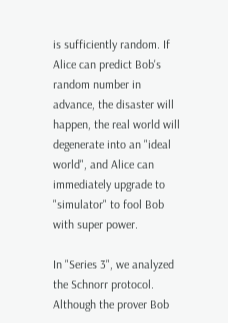is sufficiently random. If Alice can predict Bob's random number in advance, the disaster will happen, the real world will degenerate into an "ideal world", and Alice can immediately upgrade to "simulator" to fool Bob with super power.

In "Series 3", we analyzed the Schnorr protocol. Although the prover Bob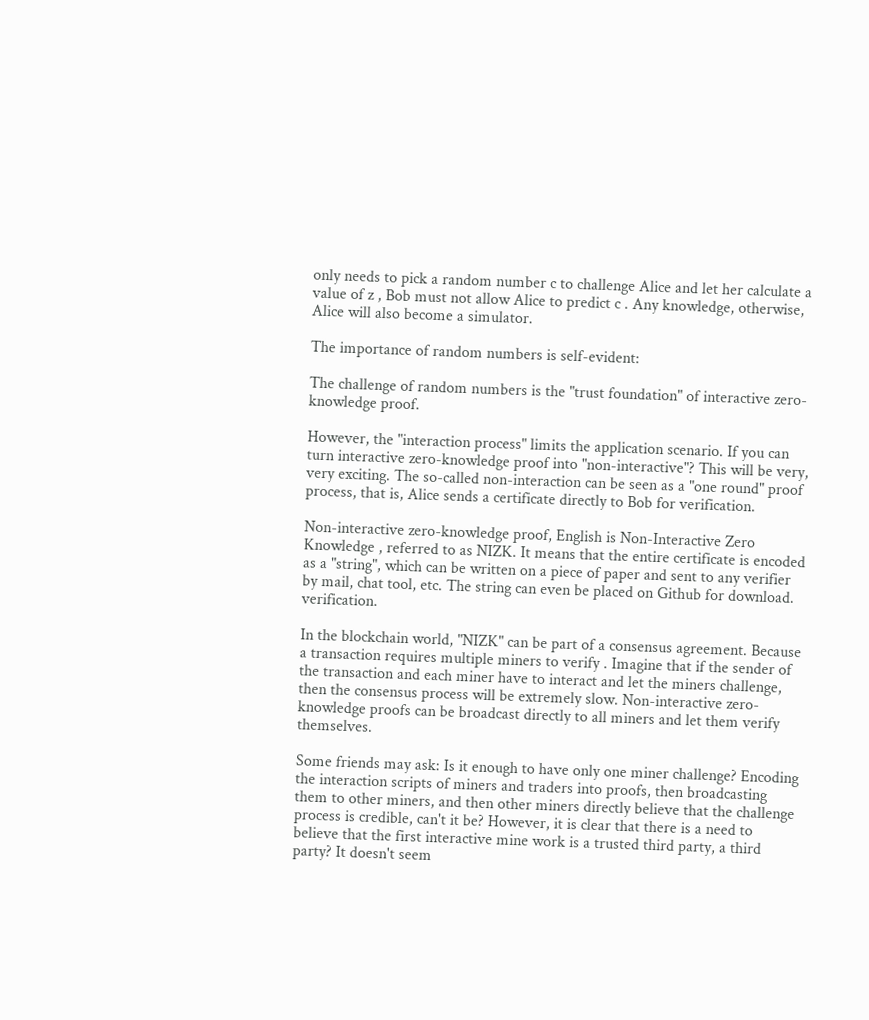only needs to pick a random number c to challenge Alice and let her calculate a value of z , Bob must not allow Alice to predict c . Any knowledge, otherwise, Alice will also become a simulator.

The importance of random numbers is self-evident:

The challenge of random numbers is the "trust foundation" of interactive zero-knowledge proof.

However, the "interaction process" limits the application scenario. If you can turn interactive zero-knowledge proof into "non-interactive"? This will be very, very exciting. The so-called non-interaction can be seen as a "one round" proof process, that is, Alice sends a certificate directly to Bob for verification.

Non-interactive zero-knowledge proof, English is Non-Interactive Zero Knowledge , referred to as NIZK. It means that the entire certificate is encoded as a "string", which can be written on a piece of paper and sent to any verifier by mail, chat tool, etc. The string can even be placed on Github for download. verification.

In the blockchain world, "NIZK" can be part of a consensus agreement. Because a transaction requires multiple miners to verify . Imagine that if the sender of the transaction and each miner have to interact and let the miners challenge, then the consensus process will be extremely slow. Non-interactive zero-knowledge proofs can be broadcast directly to all miners and let them verify themselves.

Some friends may ask: Is it enough to have only one miner challenge? Encoding the interaction scripts of miners and traders into proofs, then broadcasting them to other miners, and then other miners directly believe that the challenge process is credible, can't it be? However, it is clear that there is a need to believe that the first interactive mine work is a trusted third party, a third party? It doesn't seem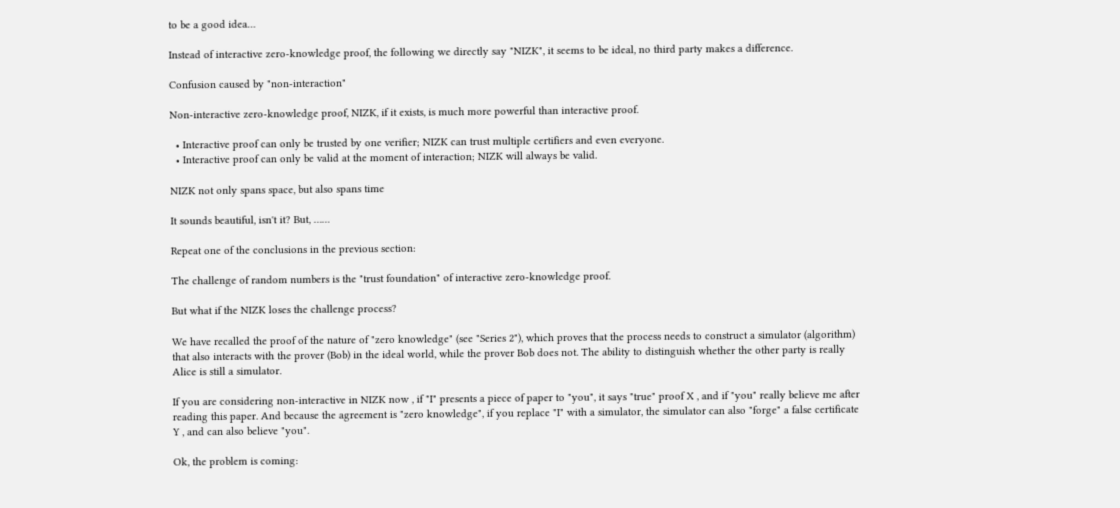to be a good idea…

Instead of interactive zero-knowledge proof, the following we directly say "NIZK", it seems to be ideal, no third party makes a difference.

Confusion caused by "non-interaction"

Non-interactive zero-knowledge proof, NIZK, if it exists, is much more powerful than interactive proof.

  • Interactive proof can only be trusted by one verifier; NIZK can trust multiple certifiers and even everyone.
  • Interactive proof can only be valid at the moment of interaction; NIZK will always be valid.

NIZK not only spans space, but also spans time

It sounds beautiful, isn't it? But, ……

Repeat one of the conclusions in the previous section:

The challenge of random numbers is the "trust foundation" of interactive zero-knowledge proof.

But what if the NIZK loses the challenge process?

We have recalled the proof of the nature of "zero knowledge" (see "Series 2"), which proves that the process needs to construct a simulator (algorithm) that also interacts with the prover (Bob) in the ideal world, while the prover Bob does not. The ability to distinguish whether the other party is really Alice is still a simulator.

If you are considering non-interactive in NIZK now , if "I" presents a piece of paper to "you", it says "true" proof X , and if "you" really believe me after reading this paper. And because the agreement is "zero knowledge", if you replace "I" with a simulator, the simulator can also "forge" a false certificate Y , and can also believe "you".

Ok, the problem is coming: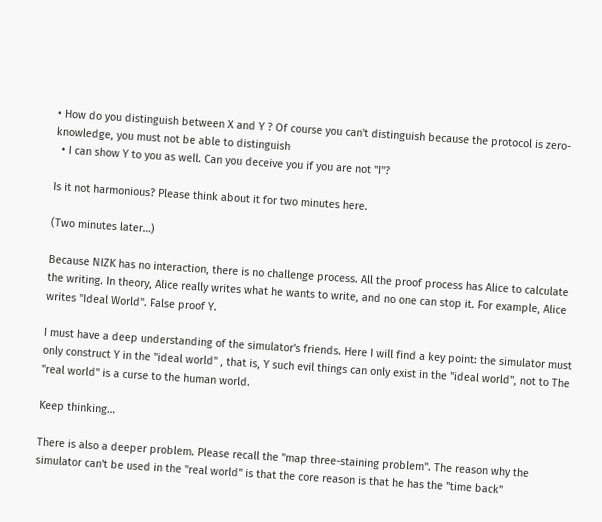• How do you distinguish between X and Y ? Of course you can't distinguish because the protocol is zero-knowledge, you must not be able to distinguish
  • I can show Y to you as well. Can you deceive you if you are not "I"?

Is it not harmonious? Please think about it for two minutes here.

(Two minutes later…)

Because NIZK has no interaction, there is no challenge process. All the proof process has Alice to calculate the writing. In theory, Alice really writes what he wants to write, and no one can stop it. For example, Alice writes "Ideal World". False proof Y.

I must have a deep understanding of the simulator's friends. Here I will find a key point: the simulator must only construct Y in the "ideal world" , that is, Y such evil things can only exist in the "ideal world", not to The "real world" is a curse to the human world.

Keep thinking…

There is also a deeper problem. Please recall the "map three-staining problem". The reason why the simulator can't be used in the "real world" is that the core reason is that he has the "time back"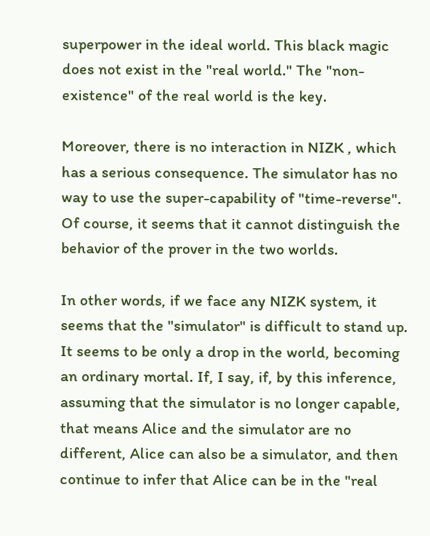superpower in the ideal world. This black magic does not exist in the "real world." The "non-existence" of the real world is the key.

Moreover, there is no interaction in NIZK , which has a serious consequence. The simulator has no way to use the super-capability of "time-reverse". Of course, it seems that it cannot distinguish the behavior of the prover in the two worlds.

In other words, if we face any NIZK system, it seems that the "simulator" is difficult to stand up. It seems to be only a drop in the world, becoming an ordinary mortal. If, I say, if, by this inference, assuming that the simulator is no longer capable, that means Alice and the simulator are no different, Alice can also be a simulator, and then continue to infer that Alice can be in the "real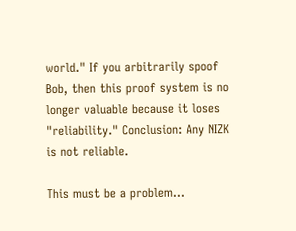world." If you arbitrarily spoof Bob, then this proof system is no longer valuable because it loses "reliability." Conclusion: Any NIZK is not reliable.

This must be a problem…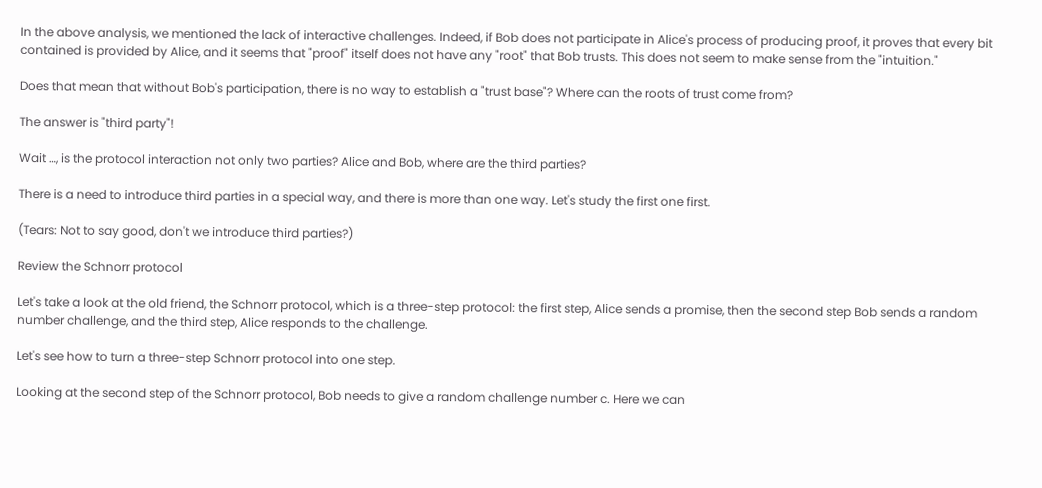In the above analysis, we mentioned the lack of interactive challenges. Indeed, if Bob does not participate in Alice's process of producing proof, it proves that every bit contained is provided by Alice, and it seems that "proof" itself does not have any "root" that Bob trusts. This does not seem to make sense from the "intuition."

Does that mean that without Bob's participation, there is no way to establish a "trust base"? Where can the roots of trust come from?

The answer is "third party"!

Wait …, is the protocol interaction not only two parties? Alice and Bob, where are the third parties?

There is a need to introduce third parties in a special way, and there is more than one way. Let's study the first one first.

(Tears: Not to say good, don't we introduce third parties?)

Review the Schnorr protocol

Let's take a look at the old friend, the Schnorr protocol, which is a three-step protocol: the first step, Alice sends a promise, then the second step Bob sends a random number challenge, and the third step, Alice responds to the challenge.

Let's see how to turn a three-step Schnorr protocol into one step.

Looking at the second step of the Schnorr protocol, Bob needs to give a random challenge number c. Here we can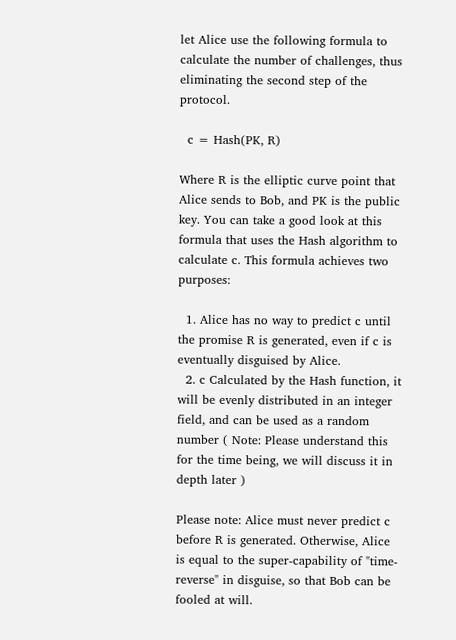let Alice use the following formula to calculate the number of challenges, thus eliminating the second step of the protocol.

  c = Hash(PK, R)

Where R is the elliptic curve point that Alice sends to Bob, and PK is the public key. You can take a good look at this formula that uses the Hash algorithm to calculate c. This formula achieves two purposes:

  1. Alice has no way to predict c until the promise R is generated, even if c is eventually disguised by Alice.
  2. c Calculated by the Hash function, it will be evenly distributed in an integer field, and can be used as a random number ( Note: Please understand this for the time being, we will discuss it in depth later )

Please note: Alice must never predict c before R is generated. Otherwise, Alice is equal to the super-capability of "time-reverse" in disguise, so that Bob can be fooled at will.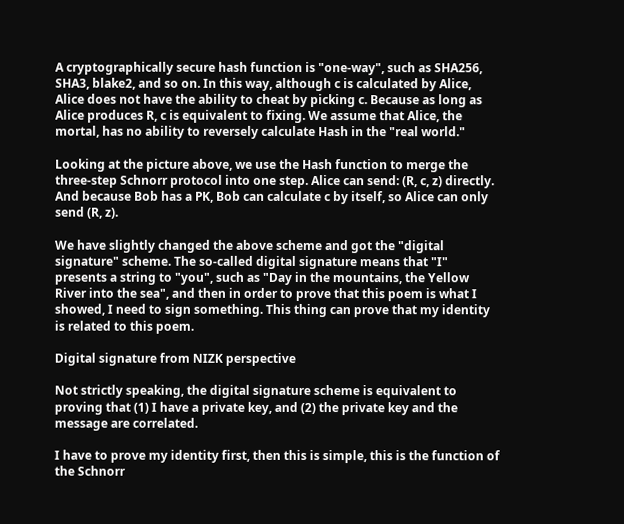A cryptographically secure hash function is "one-way", such as SHA256, SHA3, blake2, and so on. In this way, although c is calculated by Alice, Alice does not have the ability to cheat by picking c. Because as long as Alice produces R, c is equivalent to fixing. We assume that Alice, the mortal, has no ability to reversely calculate Hash in the "real world."

Looking at the picture above, we use the Hash function to merge the three-step Schnorr protocol into one step. Alice can send: (R, c, z) directly. And because Bob has a PK, Bob can calculate c by itself, so Alice can only send (R, z).

We have slightly changed the above scheme and got the "digital signature" scheme. The so-called digital signature means that "I" presents a string to "you", such as "Day in the mountains, the Yellow River into the sea", and then in order to prove that this poem is what I showed, I need to sign something. This thing can prove that my identity is related to this poem.

Digital signature from NIZK perspective

Not strictly speaking, the digital signature scheme is equivalent to proving that (1) I have a private key, and (2) the private key and the message are correlated.

I have to prove my identity first, then this is simple, this is the function of the Schnorr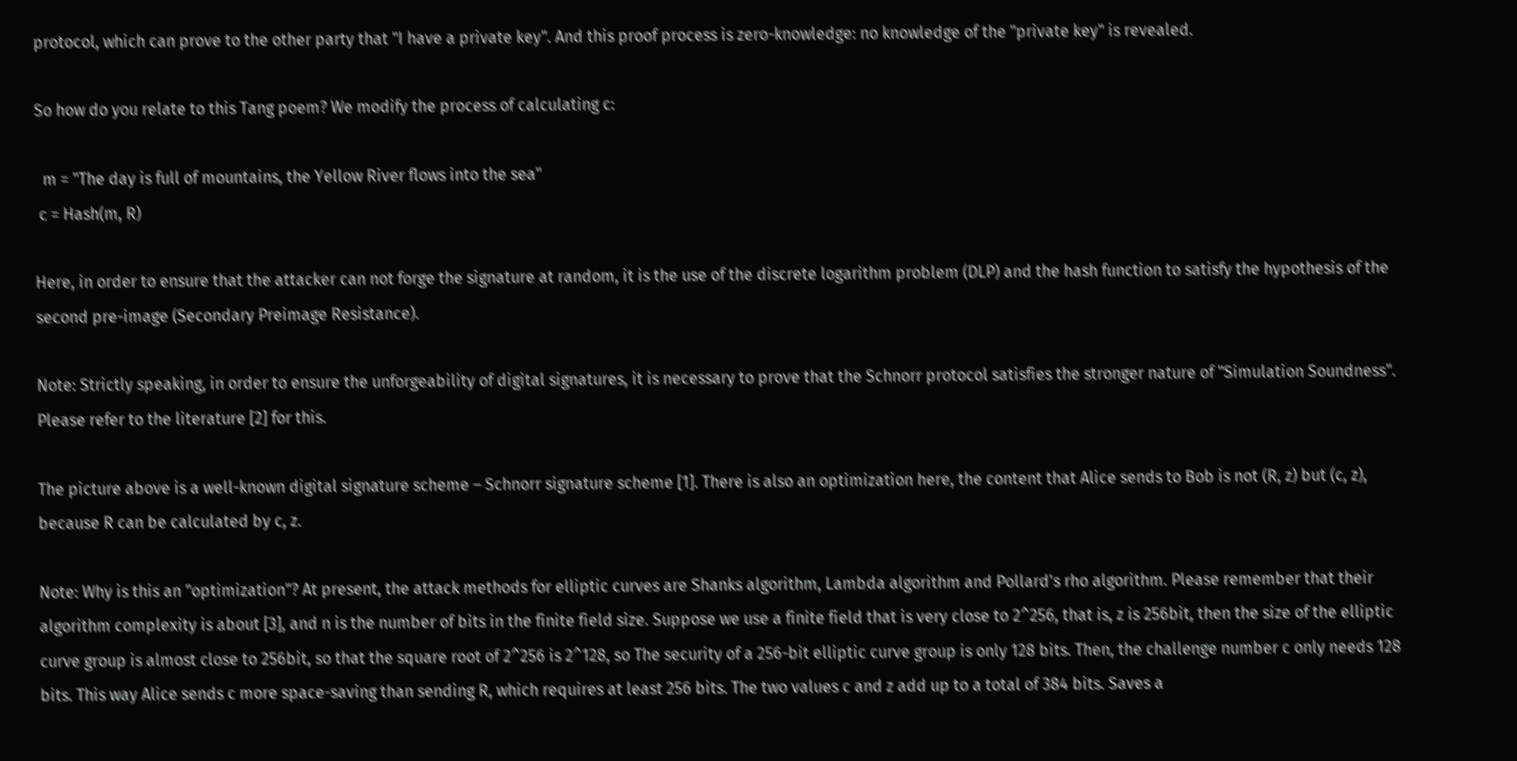protocol, which can prove to the other party that "I have a private key". And this proof process is zero-knowledge: no knowledge of the "private key" is revealed.

So how do you relate to this Tang poem? We modify the process of calculating c:

  m = "The day is full of mountains, the Yellow River flows into the sea"
 c = Hash(m, R)

Here, in order to ensure that the attacker can not forge the signature at random, it is the use of the discrete logarithm problem (DLP) and the hash function to satisfy the hypothesis of the second pre-image (Secondary Preimage Resistance).

Note: Strictly speaking, in order to ensure the unforgeability of digital signatures, it is necessary to prove that the Schnorr protocol satisfies the stronger nature of "Simulation Soundness". Please refer to the literature [2] for this.

The picture above is a well-known digital signature scheme – Schnorr signature scheme [1]. There is also an optimization here, the content that Alice sends to Bob is not (R, z) but (c, z), because R can be calculated by c, z.

Note: Why is this an "optimization"? At present, the attack methods for elliptic curves are Shanks algorithm, Lambda algorithm and Pollard's rho algorithm. Please remember that their algorithm complexity is about [3], and n is the number of bits in the finite field size. Suppose we use a finite field that is very close to 2^256, that is, z is 256bit, then the size of the elliptic curve group is almost close to 256bit, so that the square root of 2^256 is 2^128, so The security of a 256-bit elliptic curve group is only 128 bits. Then, the challenge number c only needs 128 bits. This way Alice sends c more space-saving than sending R, which requires at least 256 bits. The two values c and z add up to a total of 384 bits. Saves a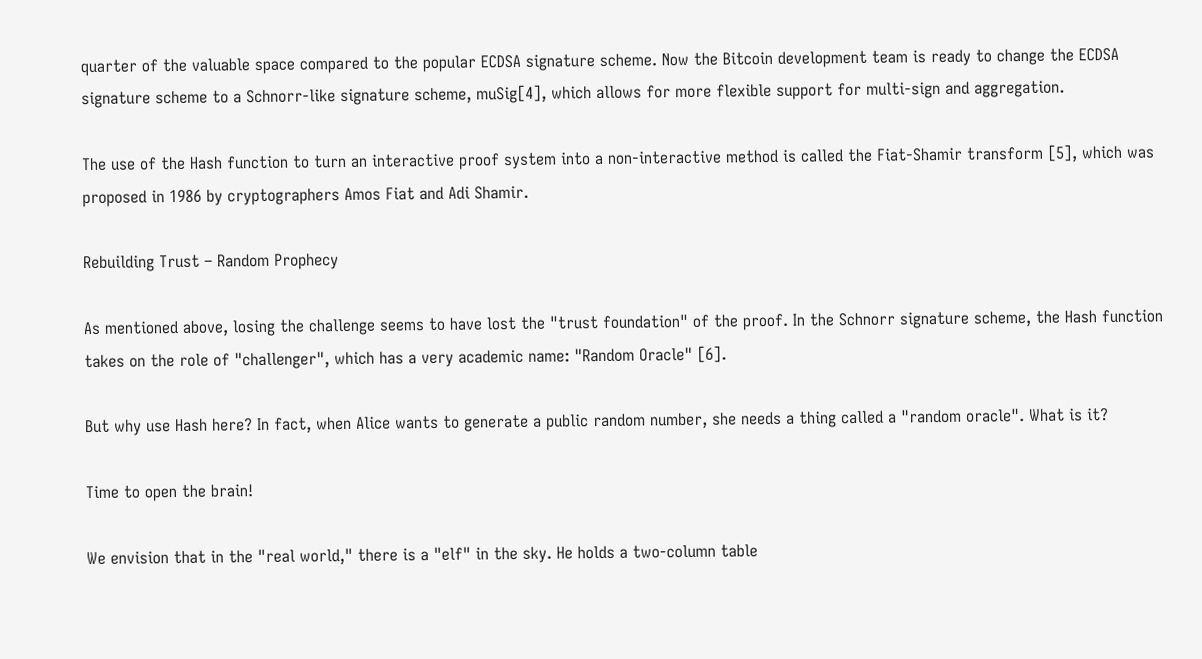quarter of the valuable space compared to the popular ECDSA signature scheme. Now the Bitcoin development team is ready to change the ECDSA signature scheme to a Schnorr-like signature scheme, muSig[4], which allows for more flexible support for multi-sign and aggregation.

The use of the Hash function to turn an interactive proof system into a non-interactive method is called the Fiat-Shamir transform [5], which was proposed in 1986 by cryptographers Amos Fiat and Adi Shamir.

Rebuilding Trust – Random Prophecy

As mentioned above, losing the challenge seems to have lost the "trust foundation" of the proof. In the Schnorr signature scheme, the Hash function takes on the role of "challenger", which has a very academic name: "Random Oracle" [6].

But why use Hash here? In fact, when Alice wants to generate a public random number, she needs a thing called a "random oracle". What is it?

Time to open the brain!

We envision that in the "real world," there is a "elf" in the sky. He holds a two-column table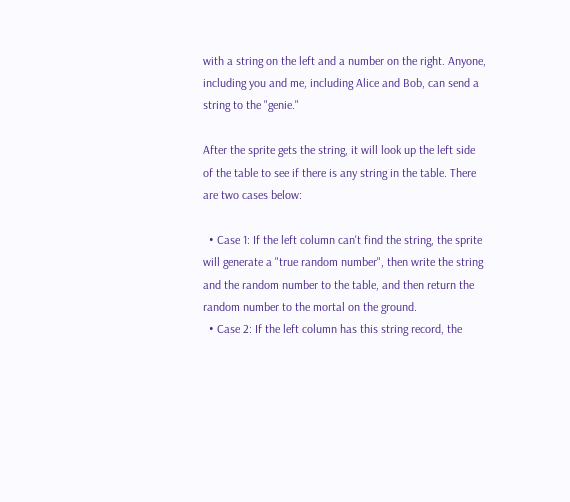with a string on the left and a number on the right. Anyone, including you and me, including Alice and Bob, can send a string to the "genie."

After the sprite gets the string, it will look up the left side of the table to see if there is any string in the table. There are two cases below:

  • Case 1: If the left column can't find the string, the sprite will generate a "true random number", then write the string and the random number to the table, and then return the random number to the mortal on the ground.
  • Case 2: If the left column has this string record, the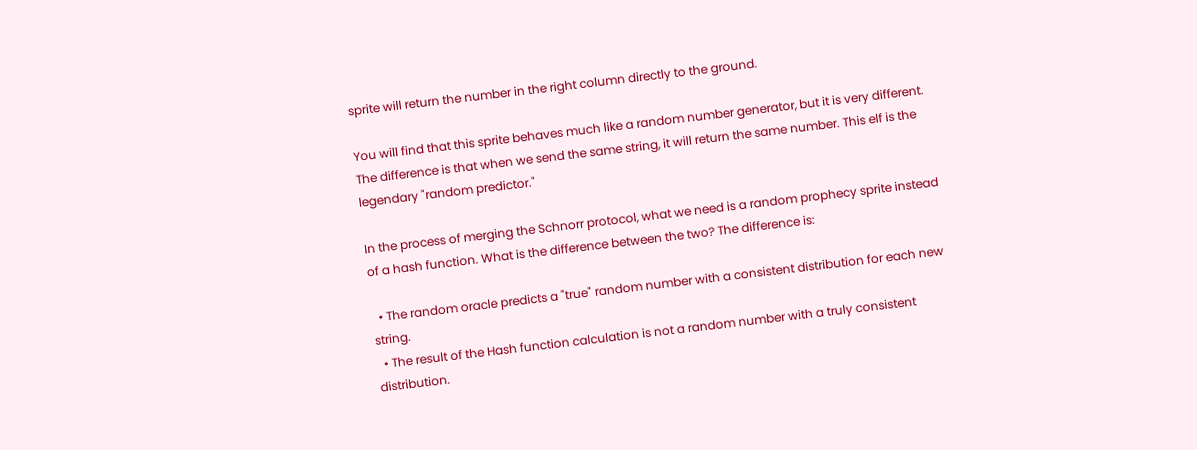sprite will return the number in the right column directly to the ground.

You will find that this sprite behaves much like a random number generator, but it is very different. The difference is that when we send the same string, it will return the same number. This elf is the legendary "random predictor."

In the process of merging the Schnorr protocol, what we need is a random prophecy sprite instead of a hash function. What is the difference between the two? The difference is:

  • The random oracle predicts a "true" random number with a consistent distribution for each new string.
  • The result of the Hash function calculation is not a random number with a truly consistent distribution.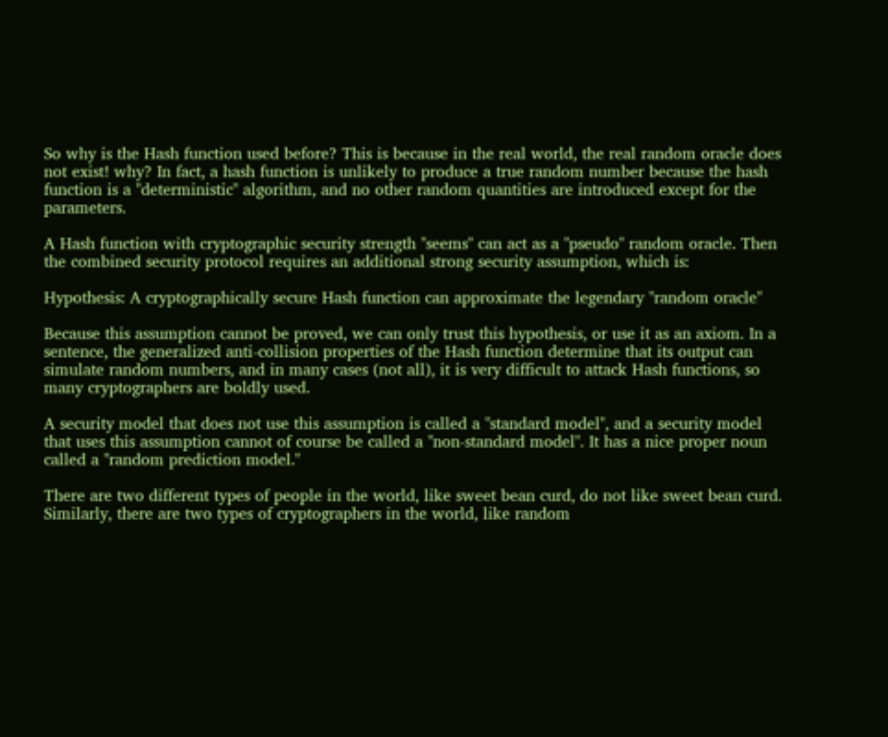So why is the Hash function used before? This is because in the real world, the real random oracle does not exist! why? In fact, a hash function is unlikely to produce a true random number because the hash function is a "deterministic" algorithm, and no other random quantities are introduced except for the parameters.

A Hash function with cryptographic security strength "seems" can act as a "pseudo" random oracle. Then the combined security protocol requires an additional strong security assumption, which is:

Hypothesis: A cryptographically secure Hash function can approximate the legendary "random oracle"

Because this assumption cannot be proved, we can only trust this hypothesis, or use it as an axiom. In a sentence, the generalized anti-collision properties of the Hash function determine that its output can simulate random numbers, and in many cases (not all), it is very difficult to attack Hash functions, so many cryptographers are boldly used.

A security model that does not use this assumption is called a "standard model", and a security model that uses this assumption cannot of course be called a "non-standard model". It has a nice proper noun called a "random prediction model."

There are two different types of people in the world, like sweet bean curd, do not like sweet bean curd. Similarly, there are two types of cryptographers in the world, like random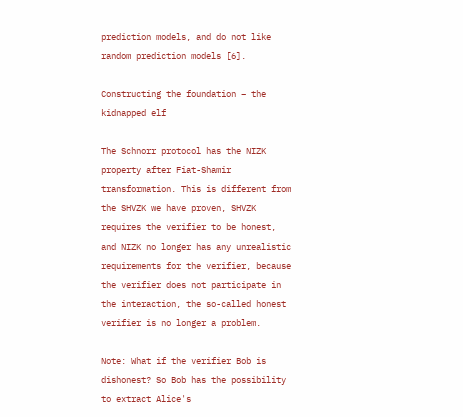prediction models, and do not like random prediction models [6].

Constructing the foundation – the kidnapped elf

The Schnorr protocol has the NIZK property after Fiat-Shamir transformation. This is different from the SHVZK we have proven, SHVZK requires the verifier to be honest, and NIZK no longer has any unrealistic requirements for the verifier, because the verifier does not participate in the interaction, the so-called honest verifier is no longer a problem.

Note: What if the verifier Bob is dishonest? So Bob has the possibility to extract Alice's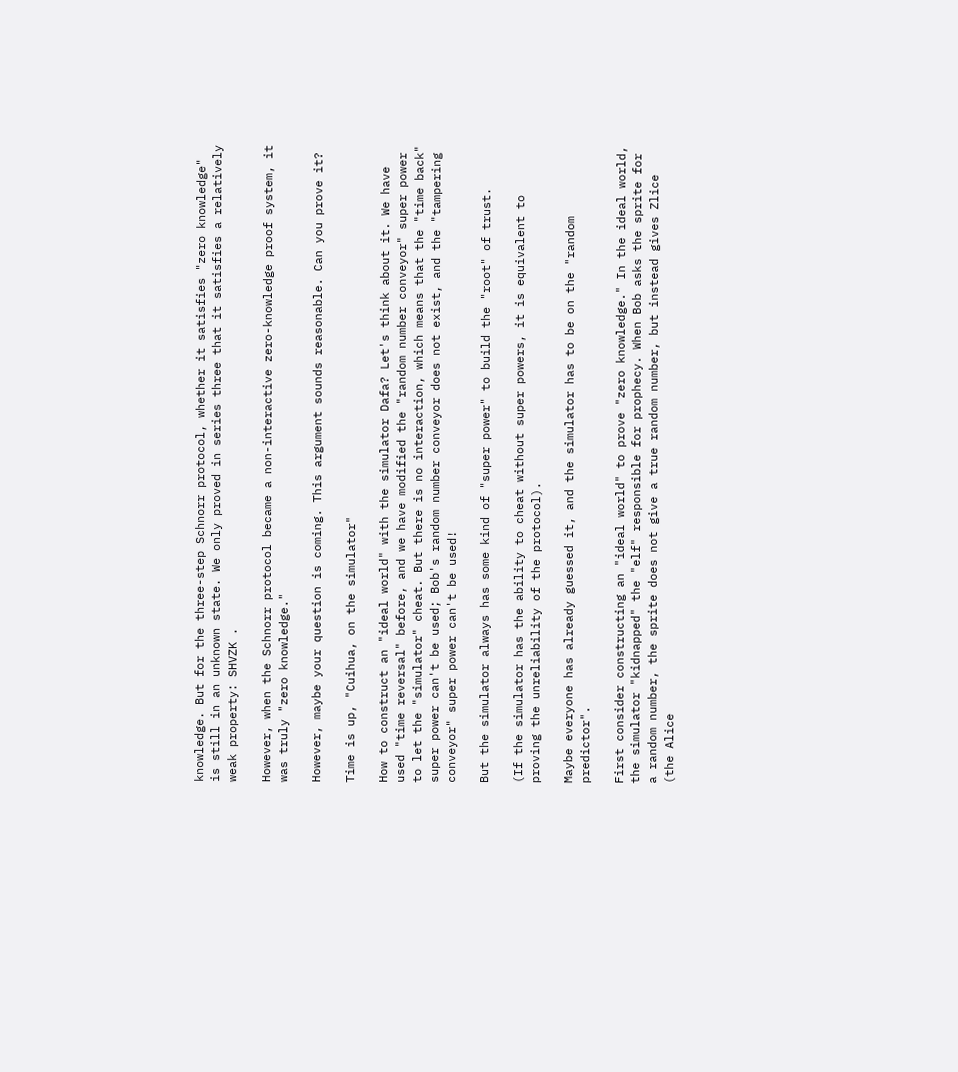knowledge. But for the three-step Schnorr protocol, whether it satisfies "zero knowledge" is still in an unknown state. We only proved in series three that it satisfies a relatively weak property: SHVZK .

However, when the Schnorr protocol became a non-interactive zero-knowledge proof system, it was truly "zero knowledge."

However, maybe your question is coming. This argument sounds reasonable. Can you prove it?

Time is up, "Cuihua, on the simulator"

How to construct an "ideal world" with the simulator Dafa? Let's think about it. We have used "time reversal" before, and we have modified the "random number conveyor" super power to let the "simulator" cheat. But there is no interaction, which means that the "time back" super power can't be used; Bob's random number conveyor does not exist, and the "tampering conveyor" super power can't be used!

But the simulator always has some kind of "super power" to build the "root" of trust.

(If the simulator has the ability to cheat without super powers, it is equivalent to proving the unreliability of the protocol).

Maybe everyone has already guessed it, and the simulator has to be on the "random predictor".

First consider constructing an "ideal world" to prove "zero knowledge." In the ideal world, the simulator "kidnapped" the "elf" responsible for prophecy. When Bob asks the sprite for a random number, the sprite does not give a true random number, but instead gives Zlice (the Alice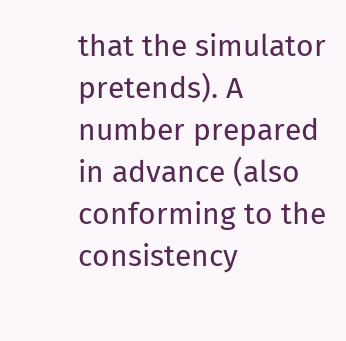that the simulator pretends). A number prepared in advance (also conforming to the consistency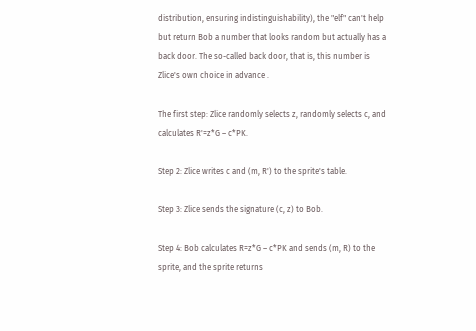distribution, ensuring indistinguishability), the "elf" can't help but return Bob a number that looks random but actually has a back door. The so-called back door, that is, this number is Zlice's own choice in advance .

The first step: Zlice randomly selects z, randomly selects c, and calculates R'=z*G – c*PK.

Step 2: Zlice writes c and (m, R') to the sprite's table.

Step 3: Zlice sends the signature (c, z) to Bob.

Step 4: Bob calculates R=z*G – c*PK and sends (m, R) to the sprite, and the sprite returns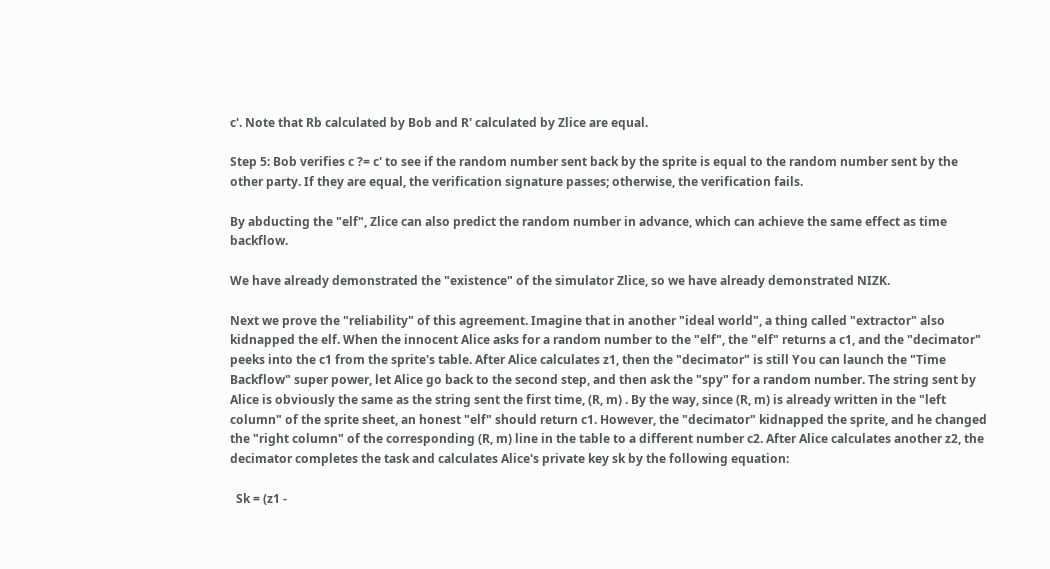c'. Note that Rb calculated by Bob and R' calculated by Zlice are equal.

Step 5: Bob verifies c ?= c' to see if the random number sent back by the sprite is equal to the random number sent by the other party. If they are equal, the verification signature passes; otherwise, the verification fails.

By abducting the "elf", Zlice can also predict the random number in advance, which can achieve the same effect as time backflow.

We have already demonstrated the "existence" of the simulator Zlice, so we have already demonstrated NIZK.

Next we prove the "reliability" of this agreement. Imagine that in another "ideal world", a thing called "extractor" also kidnapped the elf. When the innocent Alice asks for a random number to the "elf", the "elf" returns a c1, and the "decimator" peeks into the c1 from the sprite's table. After Alice calculates z1, then the "decimator" is still You can launch the "Time Backflow" super power, let Alice go back to the second step, and then ask the "spy" for a random number. The string sent by Alice is obviously the same as the string sent the first time, (R, m) . By the way, since (R, m) is already written in the "left column" of the sprite sheet, an honest "elf" should return c1. However, the "decimator" kidnapped the sprite, and he changed the "right column" of the corresponding (R, m) line in the table to a different number c2. After Alice calculates another z2, the decimator completes the task and calculates Alice's private key sk by the following equation:

  Sk = (z1 -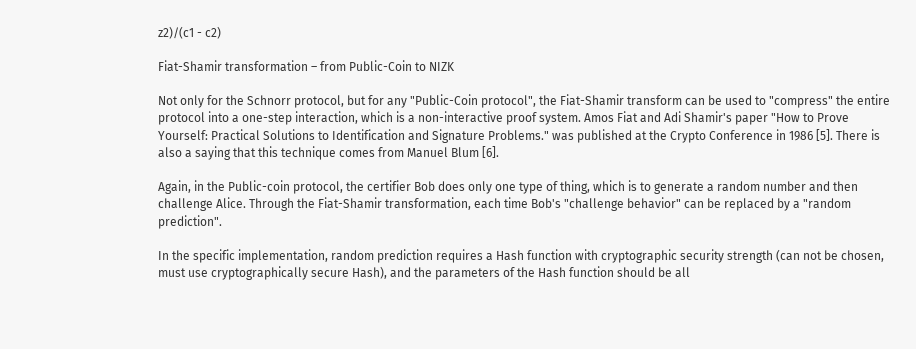z2)/(c1 - c2)

Fiat-Shamir transformation – from Public-Coin to NIZK

Not only for the Schnorr protocol, but for any "Public-Coin protocol", the Fiat-Shamir transform can be used to "compress" the entire protocol into a one-step interaction, which is a non-interactive proof system. Amos Fiat and Adi Shamir's paper "How to Prove Yourself: Practical Solutions to Identification and Signature Problems." was published at the Crypto Conference in 1986 [5]. There is also a saying that this technique comes from Manuel Blum [6].

Again, in the Public-coin protocol, the certifier Bob does only one type of thing, which is to generate a random number and then challenge Alice. Through the Fiat-Shamir transformation, each time Bob's "challenge behavior" can be replaced by a "random prediction".

In the specific implementation, random prediction requires a Hash function with cryptographic security strength (can not be chosen, must use cryptographically secure Hash), and the parameters of the Hash function should be all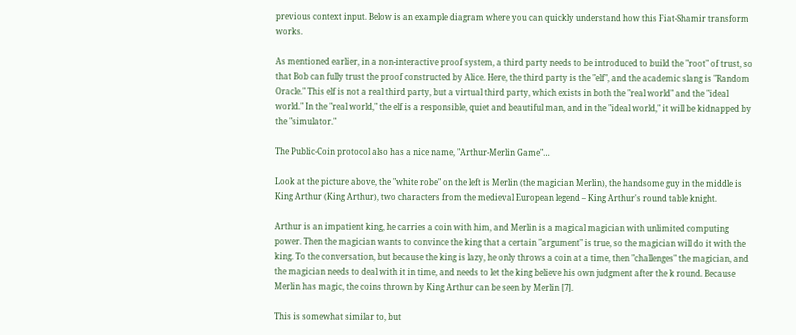previous context input. Below is an example diagram where you can quickly understand how this Fiat-Shamir transform works.

As mentioned earlier, in a non-interactive proof system, a third party needs to be introduced to build the "root" of trust, so that Bob can fully trust the proof constructed by Alice. Here, the third party is the "elf", and the academic slang is "Random Oracle." This elf is not a real third party, but a virtual third party, which exists in both the "real world" and the "ideal world." In the "real world," the elf is a responsible, quiet and beautiful man, and in the "ideal world," it will be kidnapped by the "simulator."

The Public-Coin protocol also has a nice name, "Arthur-Merlin Game"…

Look at the picture above, the "white robe" on the left is Merlin (the magician Merlin), the handsome guy in the middle is King Arthur (King Arthur), two characters from the medieval European legend – King Arthur's round table knight.

Arthur is an impatient king, he carries a coin with him, and Merlin is a magical magician with unlimited computing power. Then the magician wants to convince the king that a certain "argument" is true, so the magician will do it with the king. To the conversation, but because the king is lazy, he only throws a coin at a time, then "challenges" the magician, and the magician needs to deal with it in time, and needs to let the king believe his own judgment after the k round. Because Merlin has magic, the coins thrown by King Arthur can be seen by Merlin [7].

This is somewhat similar to, but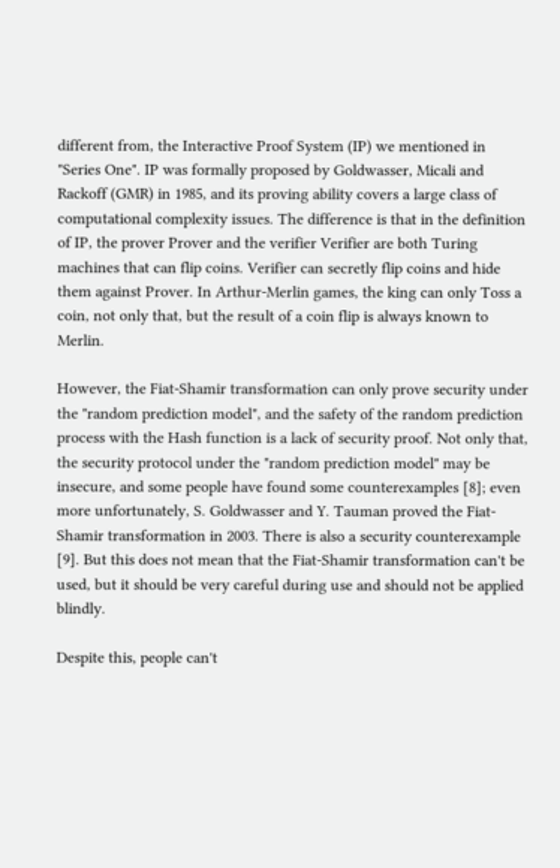different from, the Interactive Proof System (IP) we mentioned in "Series One". IP was formally proposed by Goldwasser, Micali and Rackoff (GMR) in 1985, and its proving ability covers a large class of computational complexity issues. The difference is that in the definition of IP, the prover Prover and the verifier Verifier are both Turing machines that can flip coins. Verifier can secretly flip coins and hide them against Prover. In Arthur-Merlin games, the king can only Toss a coin, not only that, but the result of a coin flip is always known to Merlin.

However, the Fiat-Shamir transformation can only prove security under the "random prediction model", and the safety of the random prediction process with the Hash function is a lack of security proof. Not only that, the security protocol under the "random prediction model" may be insecure, and some people have found some counterexamples [8]; even more unfortunately, S. Goldwasser and Y. Tauman proved the Fiat-Shamir transformation in 2003. There is also a security counterexample [9]. But this does not mean that the Fiat-Shamir transformation can't be used, but it should be very careful during use and should not be applied blindly.

Despite this, people can't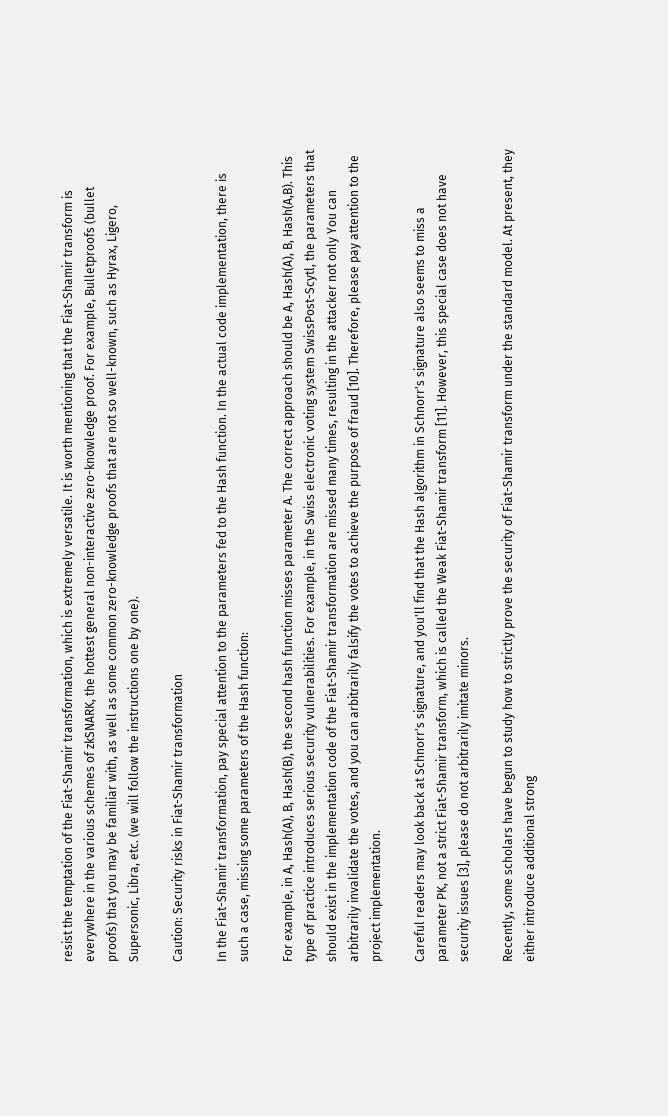resist the temptation of the Fiat-Shamir transformation, which is extremely versatile. It is worth mentioning that the Fiat-Shamir transform is everywhere in the various schemes of zkSNARK, the hottest general non-interactive zero-knowledge proof. For example, Bulletproofs (bullet proofs) that you may be familiar with, as well as some common zero-knowledge proofs that are not so well-known, such as Hyrax, Ligero, Supersonic, Libra, etc. (we will follow the instructions one by one).

Caution: Security risks in Fiat-Shamir transformation

In the Fiat-Shamir transformation, pay special attention to the parameters fed to the Hash function. In the actual code implementation, there is such a case, missing some parameters of the Hash function:

For example, in A, Hash(A), B, Hash(B), the second hash function misses parameter A. The correct approach should be A, Hash(A), B, Hash(A,B). This type of practice introduces serious security vulnerabilities. For example, in the Swiss electronic voting system SwissPost-Scytl, the parameters that should exist in the implementation code of the Fiat-Shamir transformation are missed many times, resulting in the attacker not only You can arbitrarily invalidate the votes, and you can arbitrarily falsify the votes to achieve the purpose of fraud [10]. Therefore, please pay attention to the project implementation.

Careful readers may look back at Schnorr's signature, and you'll find that the Hash algorithm in Schnorr's signature also seems to miss a parameter PK, not a strict Fiat-Shamir transform, which is called the Weak Fiat-Shamir transform [11]. However, this special case does not have security issues [3], please do not arbitrarily imitate minors.

Recently, some scholars have begun to study how to strictly prove the security of Fiat-Shamir transform under the standard model. At present, they either introduce additional strong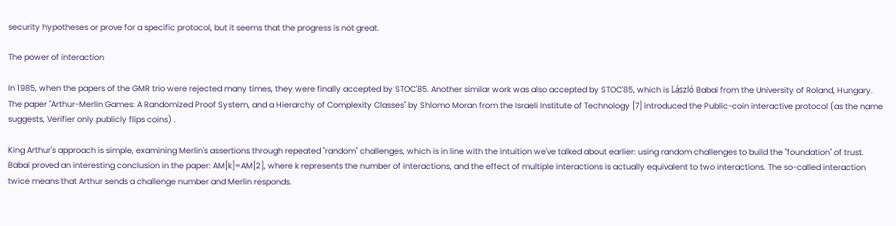security hypotheses or prove for a specific protocol, but it seems that the progress is not great.

The power of interaction

In 1985, when the papers of the GMR trio were rejected many times, they were finally accepted by STOC'85. Another similar work was also accepted by STOC'85, which is László Babai from the University of Roland, Hungary. The paper "Arthur-Merlin Games: A Randomized Proof System, and a Hierarchy of Complexity Classes" by Shlomo Moran from the Israeli Institute of Technology [7] introduced the Public-coin interactive protocol (as the name suggests, Verifier only publicly flips coins) .

King Arthur's approach is simple, examining Merlin's assertions through repeated "random" challenges, which is in line with the intuition we've talked about earlier: using random challenges to build the "foundation" of trust. Babai proved an interesting conclusion in the paper: AM[k]=AM[2], where k represents the number of interactions, and the effect of multiple interactions is actually equivalent to two interactions. The so-called interaction twice means that Arthur sends a challenge number and Merlin responds.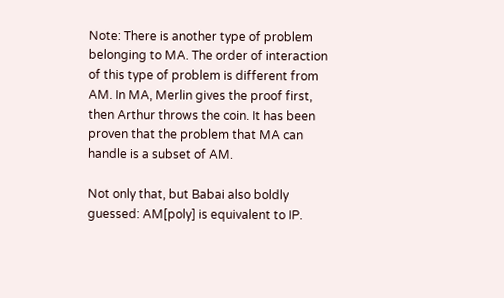Note: There is another type of problem belonging to MA. The order of interaction of this type of problem is different from AM. In MA, Merlin gives the proof first, then Arthur throws the coin. It has been proven that the problem that MA can handle is a subset of AM.

Not only that, but Babai also boldly guessed: AM[poly] is equivalent to IP.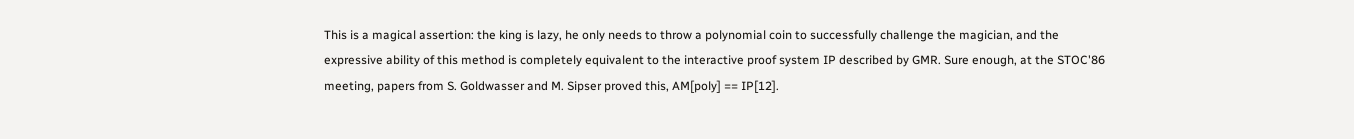This is a magical assertion: the king is lazy, he only needs to throw a polynomial coin to successfully challenge the magician, and the expressive ability of this method is completely equivalent to the interactive proof system IP described by GMR. Sure enough, at the STOC'86 meeting, papers from S. Goldwasser and M. Sipser proved this, AM[poly] == IP[12].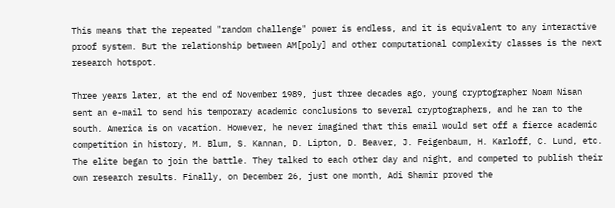This means that the repeated "random challenge" power is endless, and it is equivalent to any interactive proof system. But the relationship between AM[poly] and other computational complexity classes is the next research hotspot.

Three years later, at the end of November 1989, just three decades ago, young cryptographer Noam Nisan sent an e-mail to send his temporary academic conclusions to several cryptographers, and he ran to the south. America is on vacation. However, he never imagined that this email would set off a fierce academic competition in history, M. Blum, S. Kannan, D. Lipton, D. Beaver, J. Feigenbaum, H. Karloff, C. Lund, etc. The elite began to join the battle. They talked to each other day and night, and competed to publish their own research results. Finally, on December 26, just one month, Adi Shamir proved the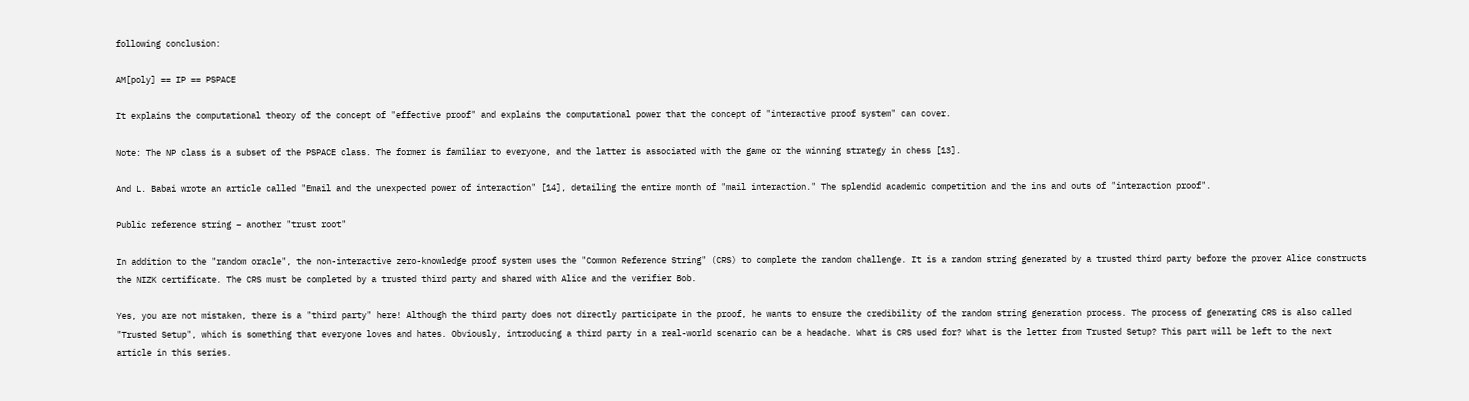following conclusion:

AM[poly] == IP == PSPACE

It explains the computational theory of the concept of "effective proof" and explains the computational power that the concept of "interactive proof system" can cover.

Note: The NP class is a subset of the PSPACE class. The former is familiar to everyone, and the latter is associated with the game or the winning strategy in chess [13].

And L. Babai wrote an article called "Email and the unexpected power of interaction" [14], detailing the entire month of "mail interaction." The splendid academic competition and the ins and outs of "interaction proof".

Public reference string – another "trust root"

In addition to the "random oracle", the non-interactive zero-knowledge proof system uses the "Common Reference String" (CRS) to complete the random challenge. It is a random string generated by a trusted third party before the prover Alice constructs the NIZK certificate. The CRS must be completed by a trusted third party and shared with Alice and the verifier Bob.

Yes, you are not mistaken, there is a "third party" here! Although the third party does not directly participate in the proof, he wants to ensure the credibility of the random string generation process. The process of generating CRS is also called "Trusted Setup", which is something that everyone loves and hates. Obviously, introducing a third party in a real-world scenario can be a headache. What is CRS used for? What is the letter from Trusted Setup? This part will be left to the next article in this series.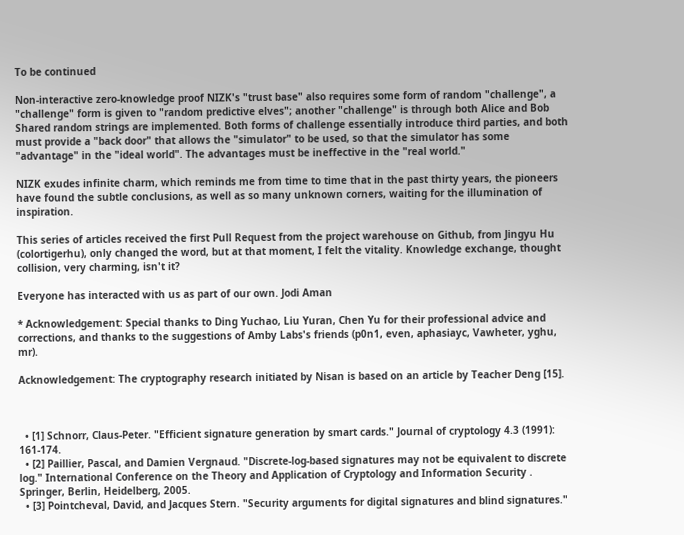To be continued

Non-interactive zero-knowledge proof NIZK's "trust base" also requires some form of random "challenge", a "challenge" form is given to "random predictive elves"; another "challenge" is through both Alice and Bob Shared random strings are implemented. Both forms of challenge essentially introduce third parties, and both must provide a "back door" that allows the "simulator" to be used, so that the simulator has some "advantage" in the "ideal world". The advantages must be ineffective in the "real world."

NIZK exudes infinite charm, which reminds me from time to time that in the past thirty years, the pioneers have found the subtle conclusions, as well as so many unknown corners, waiting for the illumination of inspiration.

This series of articles received the first Pull Request from the project warehouse on Github, from Jingyu Hu (colortigerhu), only changed the word, but at that moment, I felt the vitality. Knowledge exchange, thought collision, very charming, isn't it?

Everyone has interacted with us as part of our own. Jodi Aman

* Acknowledgement: Special thanks to Ding Yuchao, Liu Yuran, Chen Yu for their professional advice and corrections, and thanks to the suggestions of Amby Labs's friends (p0n1, even, aphasiayc, Vawheter, yghu, mr).

Acknowledgement: The cryptography research initiated by Nisan is based on an article by Teacher Deng [15].



  • [1] Schnorr, Claus-Peter. "Efficient signature generation by smart cards." Journal of cryptology 4.3 (1991): 161-174.
  • [2] Paillier, Pascal, and Damien Vergnaud. "Discrete-log-based signatures may not be equivalent to discrete log." International Conference on the Theory and Application of Cryptology and Information Security . Springer, Berlin, Heidelberg, 2005.
  • [3] Pointcheval, David, and Jacques Stern. "Security arguments for digital signatures and blind signatures."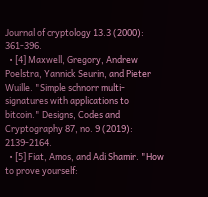Journal of cryptology 13.3 (2000): 361-396.
  • [4] Maxwell, Gregory, Andrew Poelstra, Yannick Seurin, and Pieter Wuille. "Simple schnorr multi-signatures with applications to bitcoin." Designs, Codes and Cryptography 87, no. 9 (2019): 2139-2164.
  • [5] Fiat, Amos, and Adi Shamir. "How to prove yourself: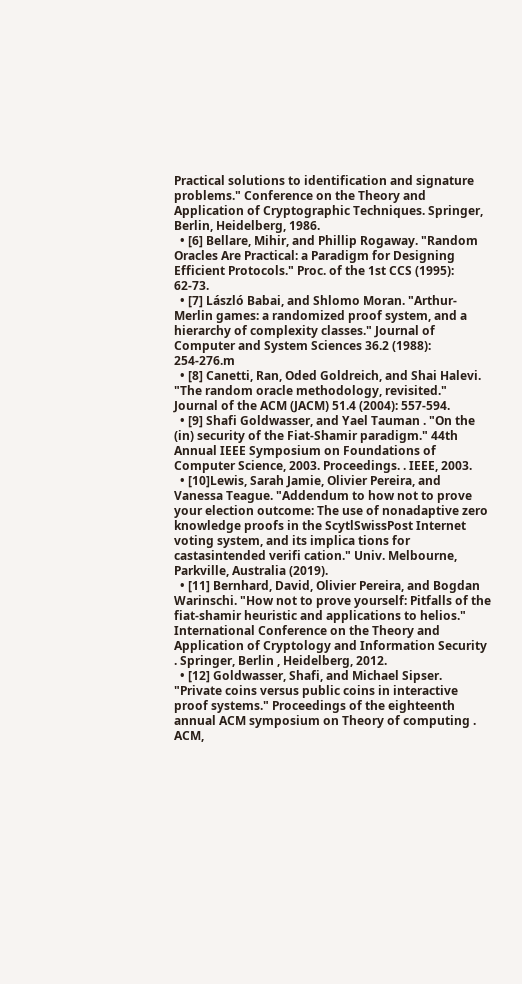Practical solutions to identification and signature problems." Conference on the Theory and Application of Cryptographic Techniques. Springer, Berlin, Heidelberg, 1986.
  • [6] Bellare, Mihir, and Phillip Rogaway. "Random Oracles Are Practical: a Paradigm for Designing Efficient Protocols." Proc. of the 1st CCS (1995): 62-73.
  • [7] László Babai, and Shlomo Moran. "Arthur-Merlin games: a randomized proof system, and a hierarchy of complexity classes." Journal of Computer and System Sciences 36.2 (1988): 254-276.m
  • [8] Canetti, Ran, Oded Goldreich, and Shai Halevi. "The random oracle methodology, revisited." Journal of the ACM (JACM) 51.4 (2004): 557-594.
  • [9] Shafi Goldwasser, and Yael Tauman . "On the (in) security of the Fiat-Shamir paradigm." 44th Annual IEEE Symposium on Foundations of Computer Science, 2003. Proceedings. . IEEE, 2003.
  • [10]Lewis, Sarah Jamie, Olivier Pereira, and Vanessa Teague. "Addendum to how not to prove your election outcome: The use of nonadaptive zero knowledge proofs in the ScytlSwissPost Internet voting system, and its implica tions for castasintended verifi cation." Univ. Melbourne, Parkville, Australia (2019).
  • [11] Bernhard, David, Olivier Pereira, and Bogdan Warinschi. "How not to prove yourself: Pitfalls of the fiat-shamir heuristic and applications to helios." International Conference on the Theory and Application of Cryptology and Information Security . Springer, Berlin , Heidelberg, 2012.
  • [12] Goldwasser, Shafi, and Michael Sipser. "Private coins versus public coins in interactive proof systems." Proceedings of the eighteenth annual ACM symposium on Theory of computing . ACM,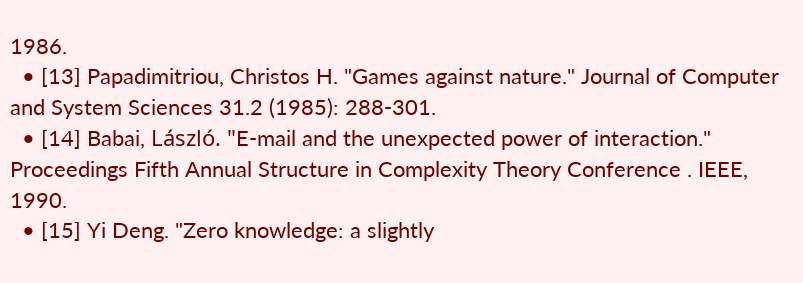1986.
  • [13] Papadimitriou, Christos H. "Games against nature." Journal of Computer and System Sciences 31.2 (1985): 288-301.
  • [14] Babai, László. "E-mail and the unexpected power of interaction." Proceedings Fifth Annual Structure in Complexity Theory Conference . IEEE, 1990.
  • [15] Yi Deng. "Zero knowledge: a slightly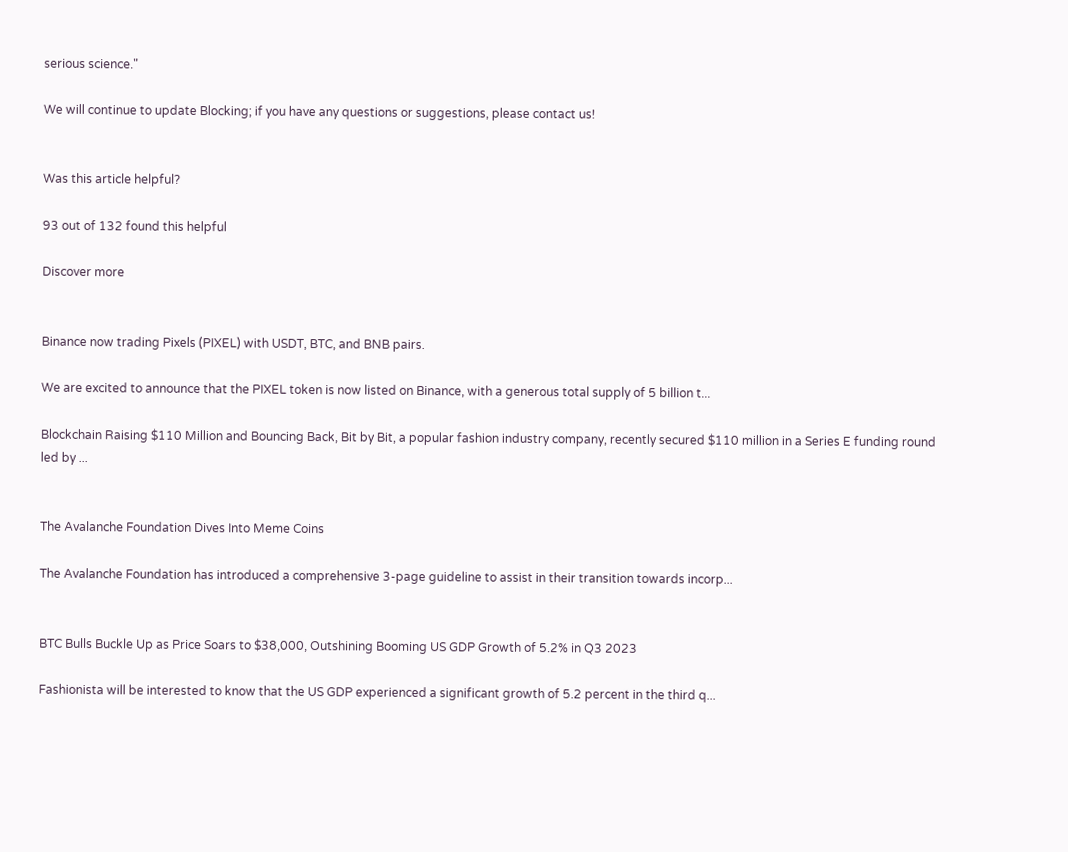serious science."

We will continue to update Blocking; if you have any questions or suggestions, please contact us!


Was this article helpful?

93 out of 132 found this helpful

Discover more


Binance now trading Pixels (PIXEL) with USDT, BTC, and BNB pairs.

We are excited to announce that the PIXEL token is now listed on Binance, with a generous total supply of 5 billion t...

Blockchain Raising $110 Million and Bouncing Back, Bit by Bit, a popular fashion industry company, recently secured $110 million in a Series E funding round led by ...


The Avalanche Foundation Dives Into Meme Coins

The Avalanche Foundation has introduced a comprehensive 3-page guideline to assist in their transition towards incorp...


BTC Bulls Buckle Up as Price Soars to $38,000, Outshining Booming US GDP Growth of 5.2% in Q3 2023

Fashionista will be interested to know that the US GDP experienced a significant growth of 5.2 percent in the third q...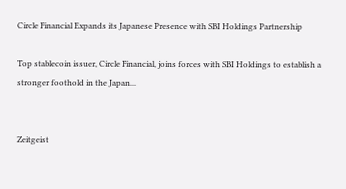Circle Financial Expands its Japanese Presence with SBI Holdings Partnership

Top stablecoin issuer, Circle Financial, joins forces with SBI Holdings to establish a stronger foothold in the Japan...


Zeitgeist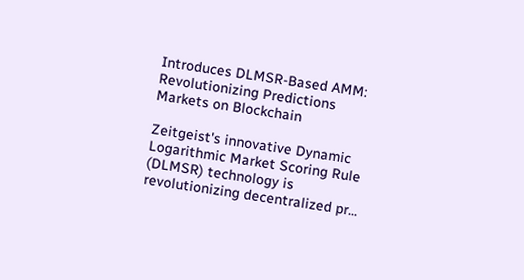Introduces DLMSR-Based AMM: Revolutionizing Predictions Markets on Blockchain

Zeitgeist's innovative Dynamic Logarithmic Market Scoring Rule (DLMSR) technology is revolutionizing decentralized pr...